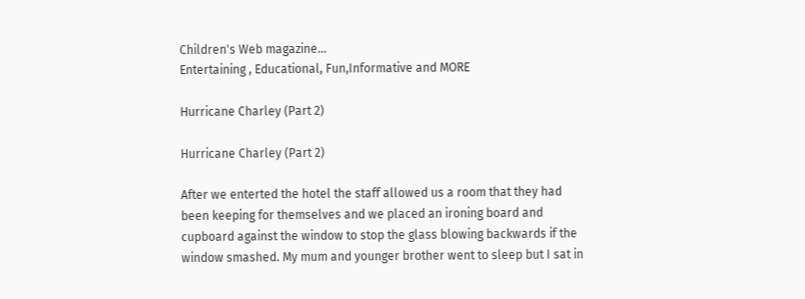Children's Web magazine...
Entertaining , Educational, Fun,Informative and MORE

Hurricane Charley (Part 2)

Hurricane Charley (Part 2)

After we enterted the hotel the staff allowed us a room that they had been keeping for themselves and we placed an ironing board and cupboard against the window to stop the glass blowing backwards if the window smashed. My mum and younger brother went to sleep but I sat in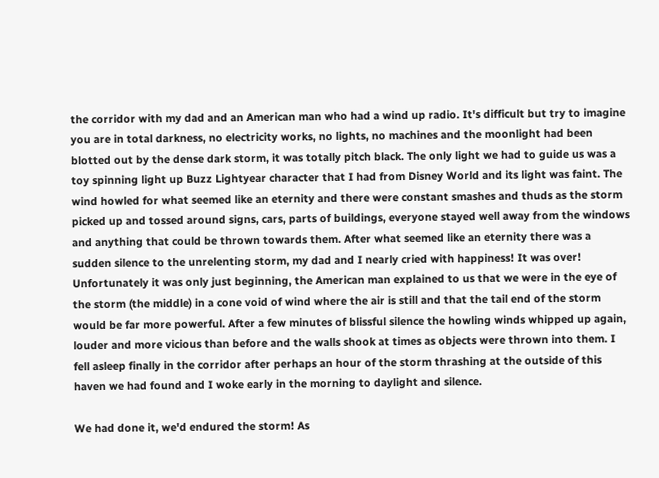the corridor with my dad and an American man who had a wind up radio. It's difficult but try to imagine you are in total darkness, no electricity works, no lights, no machines and the moonlight had been blotted out by the dense dark storm, it was totally pitch black. The only light we had to guide us was a toy spinning light up Buzz Lightyear character that I had from Disney World and its light was faint. The wind howled for what seemed like an eternity and there were constant smashes and thuds as the storm picked up and tossed around signs, cars, parts of buildings, everyone stayed well away from the windows and anything that could be thrown towards them. After what seemed like an eternity there was a sudden silence to the unrelenting storm, my dad and I nearly cried with happiness! It was over! Unfortunately it was only just beginning, the American man explained to us that we were in the eye of the storm (the middle) in a cone void of wind where the air is still and that the tail end of the storm would be far more powerful. After a few minutes of blissful silence the howling winds whipped up again, louder and more vicious than before and the walls shook at times as objects were thrown into them. I fell asleep finally in the corridor after perhaps an hour of the storm thrashing at the outside of this haven we had found and I woke early in the morning to daylight and silence.

We had done it, we'd endured the storm! As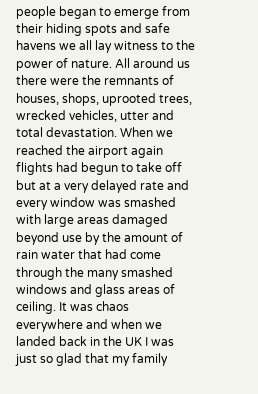people began to emerge from their hiding spots and safe havens we all lay witness to the power of nature. All around us there were the remnants of houses, shops, uprooted trees, wrecked vehicles, utter and total devastation. When we reached the airport again flights had begun to take off but at a very delayed rate and every window was smashed with large areas damaged beyond use by the amount of rain water that had come through the many smashed windows and glass areas of ceiling. It was chaos everywhere and when we landed back in the UK I was just so glad that my family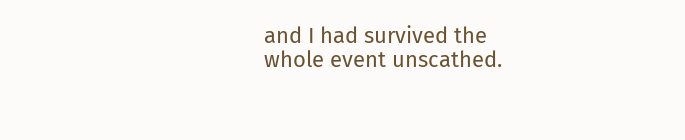and I had survived the whole event unscathed.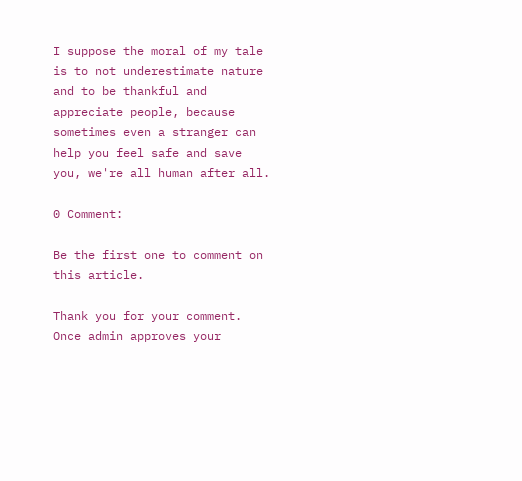I suppose the moral of my tale is to not underestimate nature and to be thankful and appreciate people, because sometimes even a stranger can help you feel safe and save you, we're all human after all.

0 Comment:

Be the first one to comment on this article.

Thank you for your comment. Once admin approves your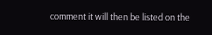comment it will then be listed on the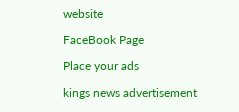website

FaceBook Page

Place your ads

kings news advertisement